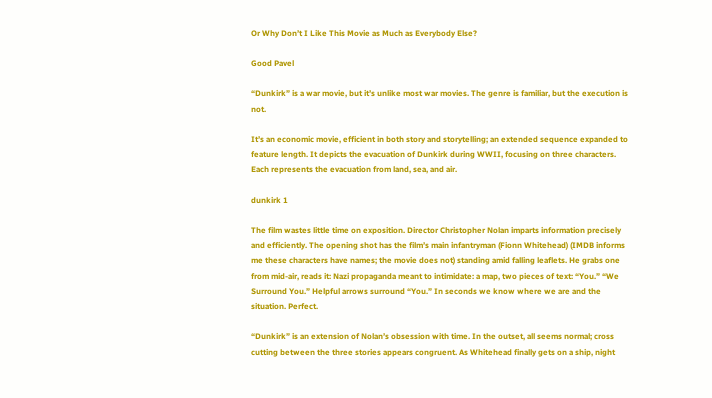Or Why Don’t I Like This Movie as Much as Everybody Else?

Good Pavel

“Dunkirk” is a war movie, but it’s unlike most war movies. The genre is familiar, but the execution is not.

It’s an economic movie, efficient in both story and storytelling; an extended sequence expanded to feature length. It depicts the evacuation of Dunkirk during WWII, focusing on three characters. Each represents the evacuation from land, sea, and air.

dunkirk 1

The film wastes little time on exposition. Director Christopher Nolan imparts information precisely and efficiently. The opening shot has the film’s main infantryman (Fionn Whitehead) (IMDB informs me these characters have names; the movie does not) standing amid falling leaflets. He grabs one from mid-air, reads it: Nazi propaganda meant to intimidate: a map, two pieces of text: “You.” “We Surround You.” Helpful arrows surround “You.” In seconds we know where we are and the situation. Perfect.

“Dunkirk” is an extension of Nolan’s obsession with time. In the outset, all seems normal; cross cutting between the three stories appears congruent. As Whitehead finally gets on a ship, night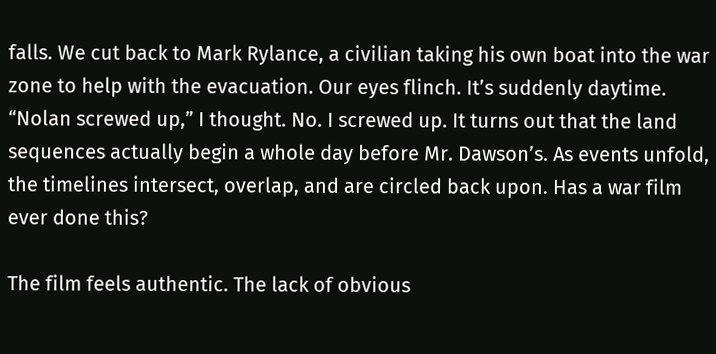falls. We cut back to Mark Rylance, a civilian taking his own boat into the war zone to help with the evacuation. Our eyes flinch. It’s suddenly daytime. “Nolan screwed up,” I thought. No. I screwed up. It turns out that the land sequences actually begin a whole day before Mr. Dawson’s. As events unfold, the timelines intersect, overlap, and are circled back upon. Has a war film ever done this?

The film feels authentic. The lack of obvious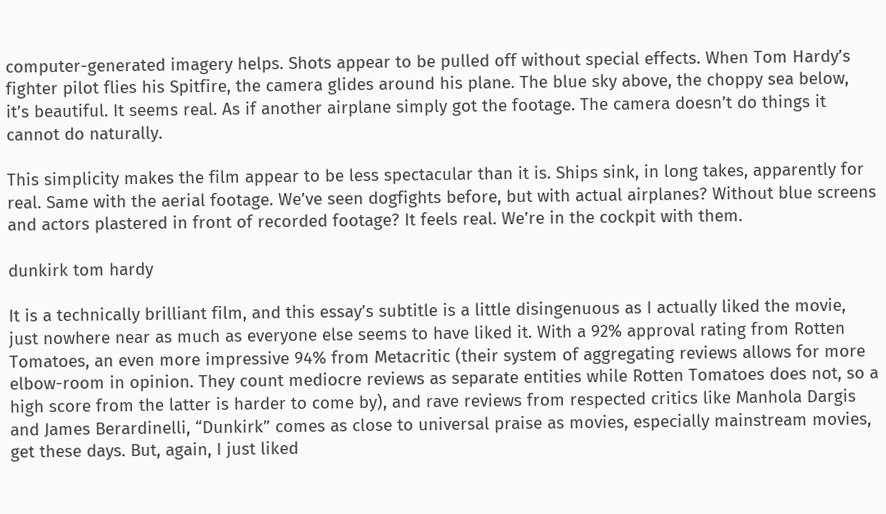computer-generated imagery helps. Shots appear to be pulled off without special effects. When Tom Hardy’s fighter pilot flies his Spitfire, the camera glides around his plane. The blue sky above, the choppy sea below, it’s beautiful. It seems real. As if another airplane simply got the footage. The camera doesn’t do things it cannot do naturally.

This simplicity makes the film appear to be less spectacular than it is. Ships sink, in long takes, apparently for real. Same with the aerial footage. We’ve seen dogfights before, but with actual airplanes? Without blue screens and actors plastered in front of recorded footage? It feels real. We’re in the cockpit with them.

dunkirk tom hardy

It is a technically brilliant film, and this essay’s subtitle is a little disingenuous as I actually liked the movie, just nowhere near as much as everyone else seems to have liked it. With a 92% approval rating from Rotten Tomatoes, an even more impressive 94% from Metacritic (their system of aggregating reviews allows for more elbow-room in opinion. They count mediocre reviews as separate entities while Rotten Tomatoes does not, so a high score from the latter is harder to come by), and rave reviews from respected critics like Manhola Dargis and James Berardinelli, “Dunkirk” comes as close to universal praise as movies, especially mainstream movies, get these days. But, again, I just liked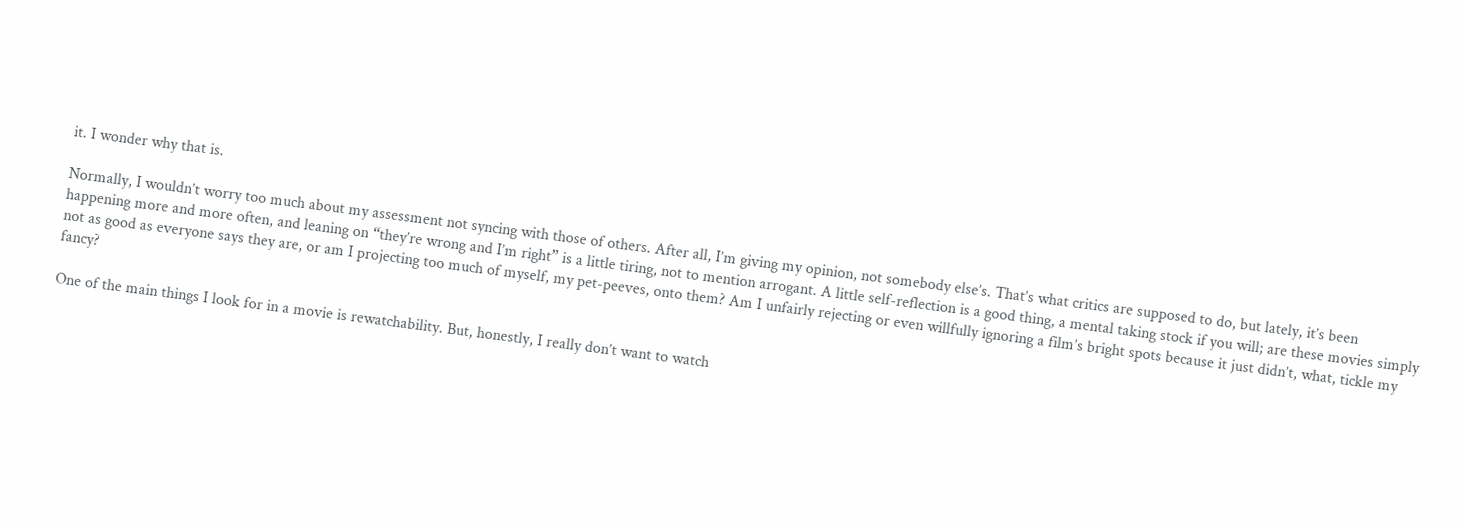it. I wonder why that is.

Normally, I wouldn’t worry too much about my assessment not syncing with those of others. After all, I’m giving my opinion, not somebody else’s. That’s what critics are supposed to do, but lately, it’s been happening more and more often, and leaning on “they’re wrong and I’m right” is a little tiring, not to mention arrogant. A little self-reflection is a good thing, a mental taking stock if you will; are these movies simply not as good as everyone says they are, or am I projecting too much of myself, my pet-peeves, onto them? Am I unfairly rejecting or even willfully ignoring a film’s bright spots because it just didn’t, what, tickle my fancy?

One of the main things I look for in a movie is rewatchability. But, honestly, I really don’t want to watch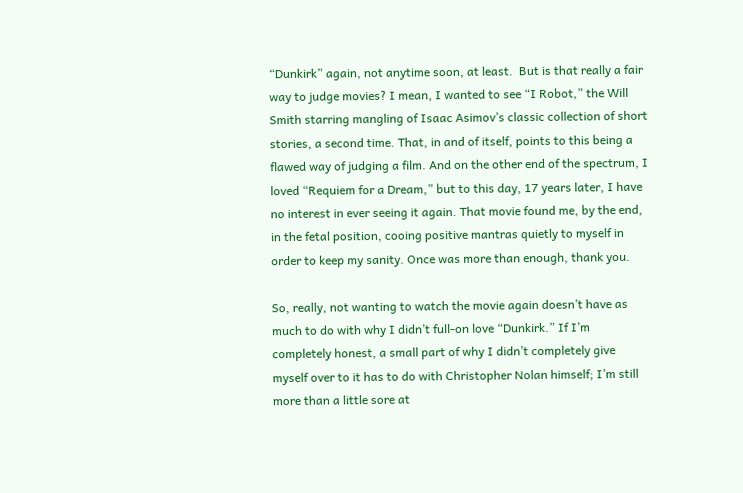“Dunkirk” again, not anytime soon, at least.  But is that really a fair way to judge movies? I mean, I wanted to see “I Robot,” the Will Smith starring mangling of Isaac Asimov’s classic collection of short stories, a second time. That, in and of itself, points to this being a flawed way of judging a film. And on the other end of the spectrum, I loved “Requiem for a Dream,” but to this day, 17 years later, I have no interest in ever seeing it again. That movie found me, by the end, in the fetal position, cooing positive mantras quietly to myself in order to keep my sanity. Once was more than enough, thank you.

So, really, not wanting to watch the movie again doesn’t have as much to do with why I didn’t full-on love “Dunkirk.” If I’m completely honest, a small part of why I didn’t completely give myself over to it has to do with Christopher Nolan himself; I’m still more than a little sore at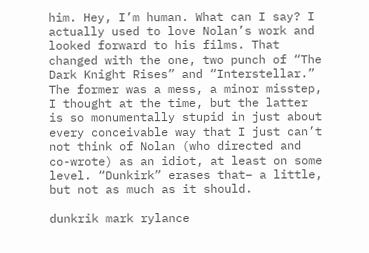him. Hey, I’m human. What can I say? I actually used to love Nolan’s work and looked forward to his films. That changed with the one, two punch of “The Dark Knight Rises” and “Interstellar.” The former was a mess, a minor misstep, I thought at the time, but the latter is so monumentally stupid in just about every conceivable way that I just can’t not think of Nolan (who directed and co-wrote) as an idiot, at least on some level. “Dunkirk” erases that– a little, but not as much as it should.

dunkrik mark rylance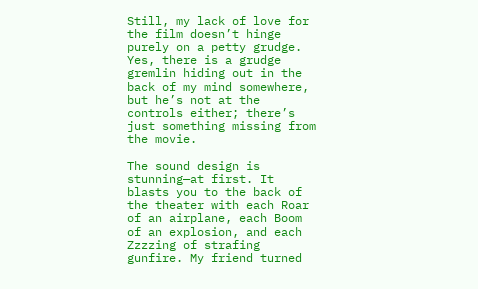Still, my lack of love for the film doesn’t hinge purely on a petty grudge. Yes, there is a grudge gremlin hiding out in the back of my mind somewhere, but he’s not at the controls either; there’s just something missing from the movie.

The sound design is stunning—at first. It blasts you to the back of the theater with each Roar of an airplane, each Boom of an explosion, and each Zzzzing of strafing gunfire. My friend turned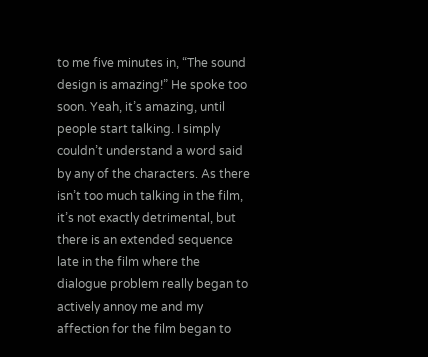to me five minutes in, “The sound design is amazing!” He spoke too soon. Yeah, it’s amazing, until people start talking. I simply couldn’t understand a word said by any of the characters. As there isn’t too much talking in the film, it’s not exactly detrimental, but there is an extended sequence late in the film where the dialogue problem really began to actively annoy me and my affection for the film began to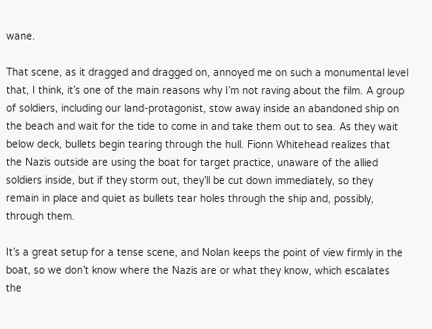wane.

That scene, as it dragged and dragged on, annoyed me on such a monumental level that, I think, it’s one of the main reasons why I’m not raving about the film. A group of soldiers, including our land-protagonist, stow away inside an abandoned ship on the beach and wait for the tide to come in and take them out to sea. As they wait below deck, bullets begin tearing through the hull. Fionn Whitehead realizes that the Nazis outside are using the boat for target practice, unaware of the allied soldiers inside, but if they storm out, they’ll be cut down immediately, so they remain in place and quiet as bullets tear holes through the ship and, possibly, through them.

It’s a great setup for a tense scene, and Nolan keeps the point of view firmly in the boat, so we don’t know where the Nazis are or what they know, which escalates the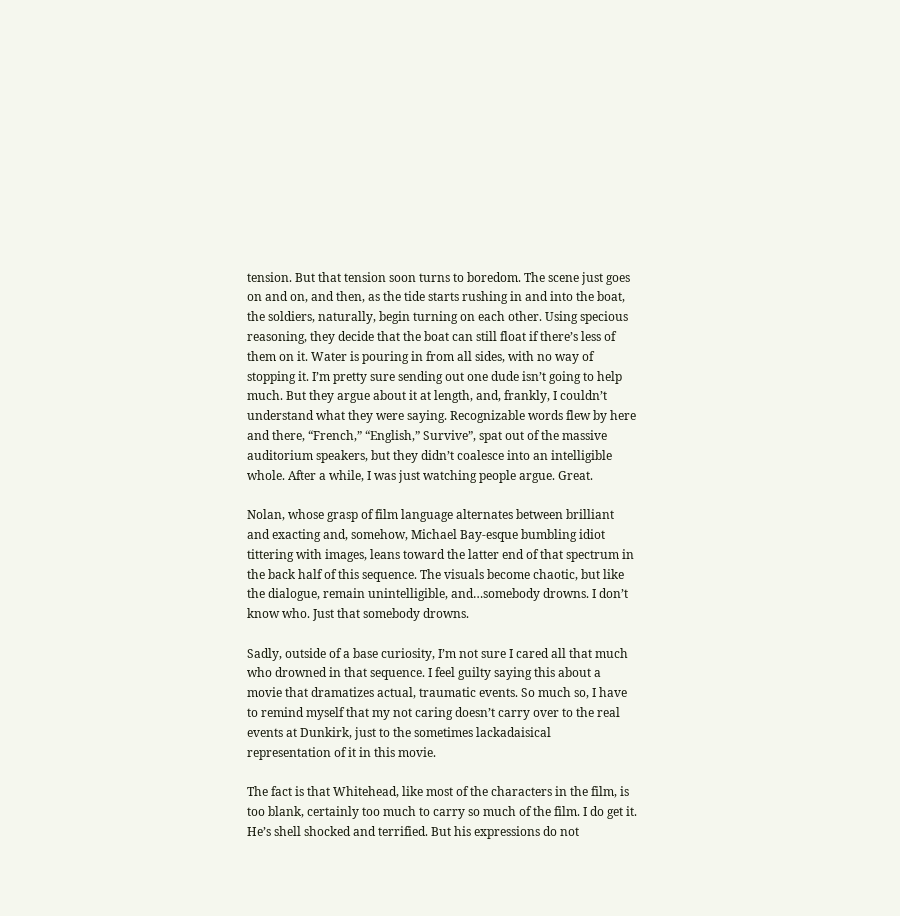tension. But that tension soon turns to boredom. The scene just goes on and on, and then, as the tide starts rushing in and into the boat, the soldiers, naturally, begin turning on each other. Using specious reasoning, they decide that the boat can still float if there’s less of them on it. Water is pouring in from all sides, with no way of stopping it. I’m pretty sure sending out one dude isn’t going to help much. But they argue about it at length, and, frankly, I couldn’t understand what they were saying. Recognizable words flew by here and there, “French,” “English,” Survive”, spat out of the massive auditorium speakers, but they didn’t coalesce into an intelligible whole. After a while, I was just watching people argue. Great.

Nolan, whose grasp of film language alternates between brilliant and exacting and, somehow, Michael Bay-esque bumbling idiot tittering with images, leans toward the latter end of that spectrum in the back half of this sequence. The visuals become chaotic, but like the dialogue, remain unintelligible, and…somebody drowns. I don’t know who. Just that somebody drowns.

Sadly, outside of a base curiosity, I’m not sure I cared all that much who drowned in that sequence. I feel guilty saying this about a movie that dramatizes actual, traumatic events. So much so, I have to remind myself that my not caring doesn’t carry over to the real events at Dunkirk, just to the sometimes lackadaisical representation of it in this movie.

The fact is that Whitehead, like most of the characters in the film, is too blank, certainly too much to carry so much of the film. I do get it. He’s shell shocked and terrified. But his expressions do not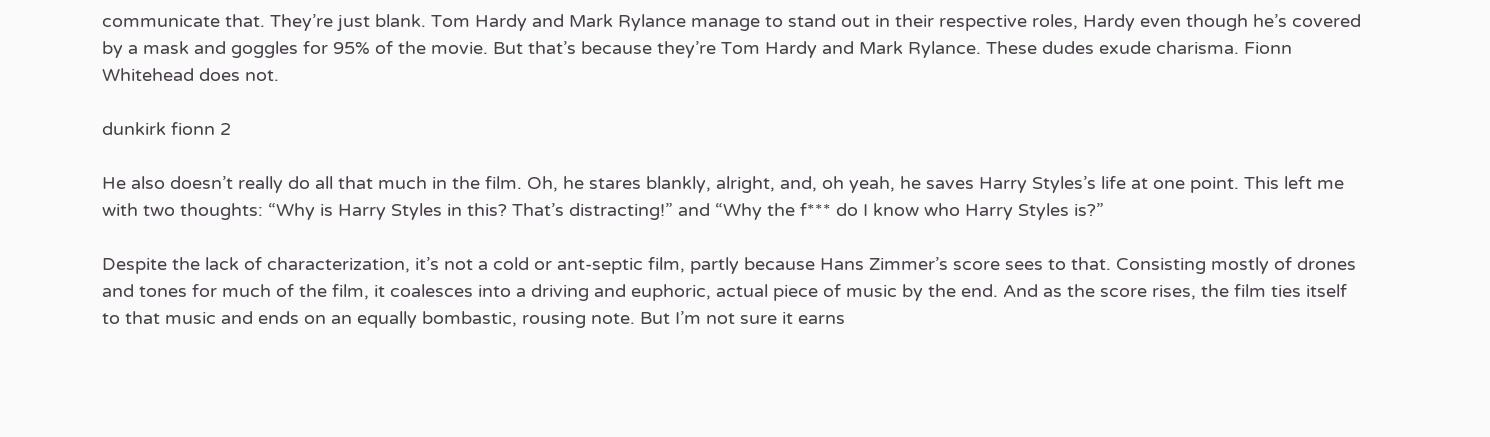communicate that. They’re just blank. Tom Hardy and Mark Rylance manage to stand out in their respective roles, Hardy even though he’s covered by a mask and goggles for 95% of the movie. But that’s because they’re Tom Hardy and Mark Rylance. These dudes exude charisma. Fionn Whitehead does not.

dunkirk fionn 2

He also doesn’t really do all that much in the film. Oh, he stares blankly, alright, and, oh yeah, he saves Harry Styles’s life at one point. This left me with two thoughts: “Why is Harry Styles in this? That’s distracting!” and “Why the f*** do I know who Harry Styles is?”

Despite the lack of characterization, it’s not a cold or ant-septic film, partly because Hans Zimmer’s score sees to that. Consisting mostly of drones and tones for much of the film, it coalesces into a driving and euphoric, actual piece of music by the end. And as the score rises, the film ties itself to that music and ends on an equally bombastic, rousing note. But I’m not sure it earns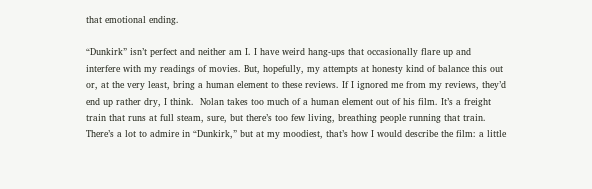that emotional ending.

“Dunkirk” isn’t perfect and neither am I. I have weird hang-ups that occasionally flare up and interfere with my readings of movies. But, hopefully, my attempts at honesty kind of balance this out or, at the very least, bring a human element to these reviews. If I ignored me from my reviews, they’d end up rather dry, I think.  Nolan takes too much of a human element out of his film. It’s a freight train that runs at full steam, sure, but there’s too few living, breathing people running that train. There’s a lot to admire in “Dunkirk,” but at my moodiest, that’s how I would describe the film: a little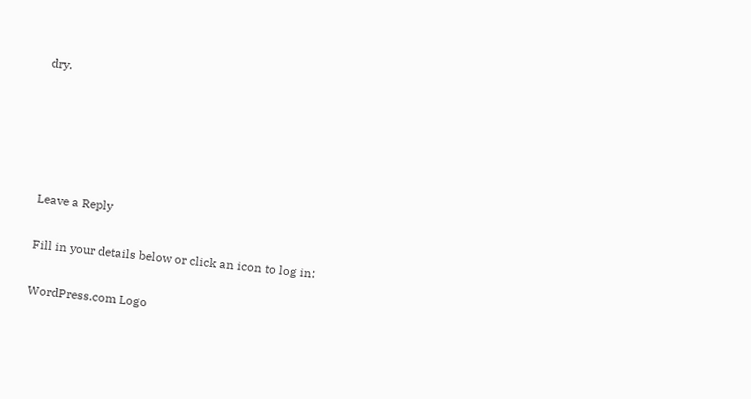dry.





Leave a Reply

Fill in your details below or click an icon to log in:

WordPress.com Logo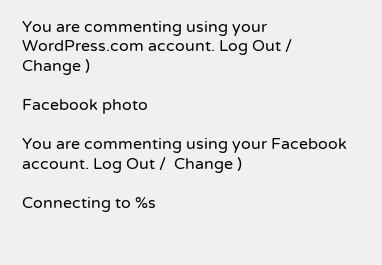You are commenting using your WordPress.com account. Log Out /  Change )

Facebook photo

You are commenting using your Facebook account. Log Out /  Change )

Connecting to %s